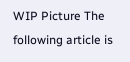WIP Picture The following article is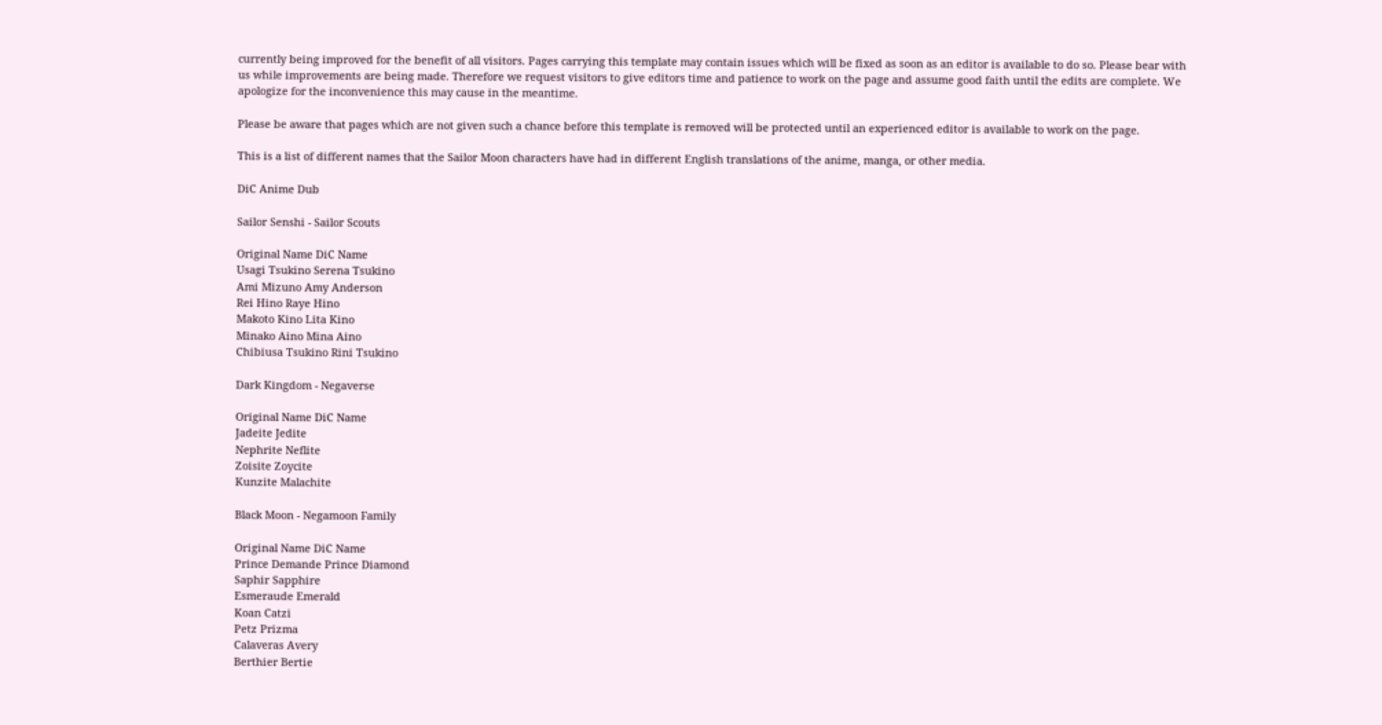currently being improved for the benefit of all visitors. Pages carrying this template may contain issues which will be fixed as soon as an editor is available to do so. Please bear with us while improvements are being made. Therefore we request visitors to give editors time and patience to work on the page and assume good faith until the edits are complete. We apologize for the inconvenience this may cause in the meantime.

Please be aware that pages which are not given such a chance before this template is removed will be protected until an experienced editor is available to work on the page.

This is a list of different names that the Sailor Moon characters have had in different English translations of the anime, manga, or other media.

DiC Anime Dub

Sailor Senshi - Sailor Scouts

Original Name DiC Name
Usagi Tsukino Serena Tsukino
Ami Mizuno Amy Anderson
Rei Hino Raye Hino
Makoto Kino Lita Kino
Minako Aino Mina Aino
Chibiusa Tsukino Rini Tsukino

Dark Kingdom - Negaverse

Original Name DiC Name
Jadeite Jedite
Nephrite Neflite
Zoisite Zoycite
Kunzite Malachite

Black Moon - Negamoon Family

Original Name DiC Name
Prince Demande Prince Diamond
Saphir Sapphire
Esmeraude Emerald
Koan Catzi
Petz Prizma
Calaveras Avery
Berthier Bertie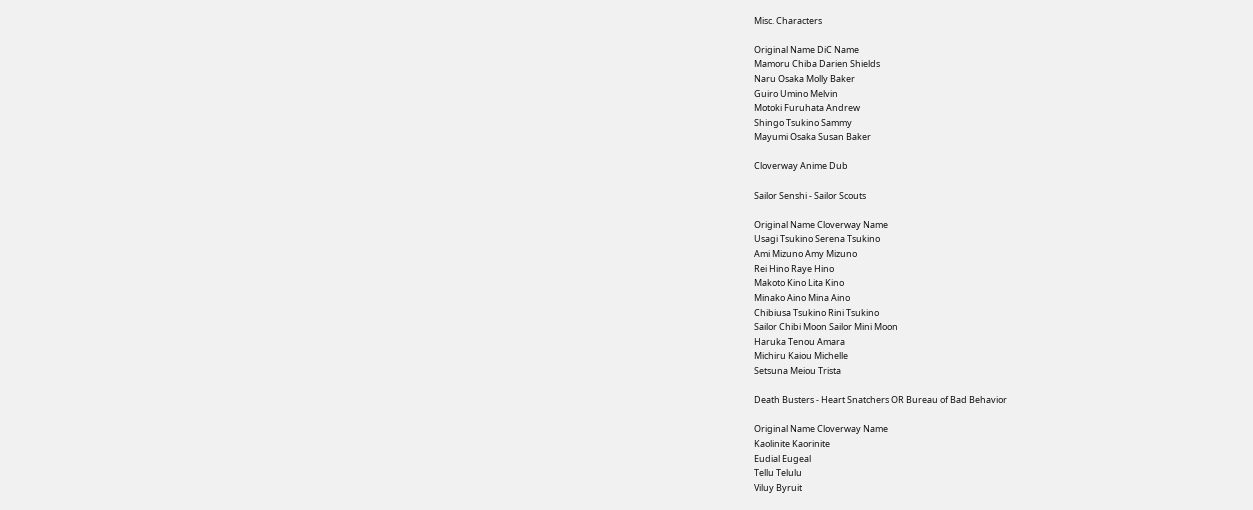Misc. Characters

Original Name DiC Name
Mamoru Chiba Darien Shields
Naru Osaka Molly Baker
Guiro Umino Melvin
Motoki Furuhata Andrew
Shingo Tsukino Sammy
Mayumi Osaka Susan Baker

Cloverway Anime Dub

Sailor Senshi - Sailor Scouts

Original Name Cloverway Name
Usagi Tsukino Serena Tsukino
Ami Mizuno Amy Mizuno
Rei Hino Raye Hino
Makoto Kino Lita Kino
Minako Aino Mina Aino
Chibiusa Tsukino Rini Tsukino
Sailor Chibi Moon Sailor Mini Moon
Haruka Tenou Amara
Michiru Kaiou Michelle
Setsuna Meiou Trista

Death Busters - Heart Snatchers OR Bureau of Bad Behavior

Original Name Cloverway Name
Kaolinite Kaorinite
Eudial Eugeal
Tellu Telulu
Viluy Byruit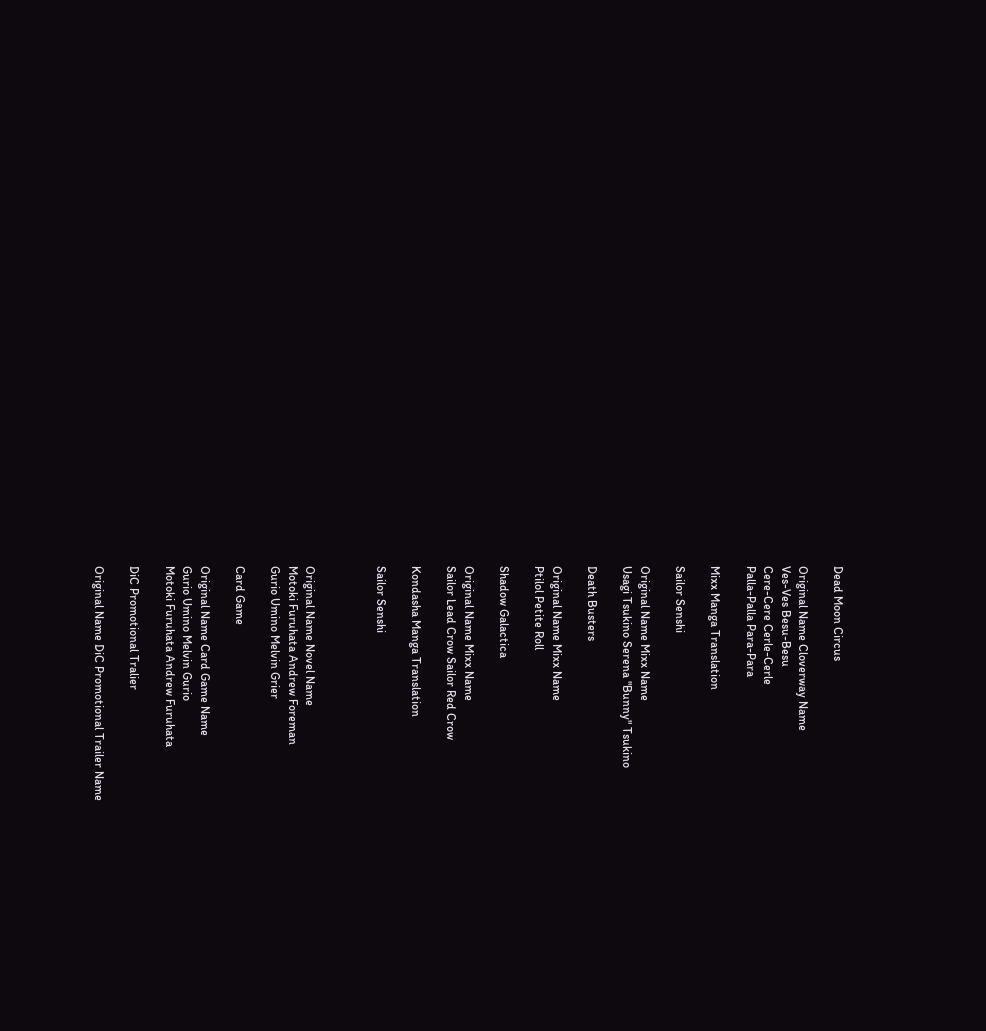Dead Moon Circus

Original Name Cloverway Name
Ves-Ves Besu-Besu
Cere-Cere Cerle-Cerle
Palla-Palla Para-Para

Mixx Manga Translation

Sailor Senshi

Original Name Mixx Name
Usagi Tsukino Serena "Bunny" Tsukino

Death Busters

Original Name Mixx Name
Ptilol Petite Roll

Shadow Galactica

Original Name Mixx Name
Sailor Lead Crow Sailor Red Crow

Kondasha Manga Translation

Sailor Senshi



Original Name Novel Name
Motoki Furuhata Andrew Foreman
Gurio Umino Melvin Grier

Card Game

Original Name Card Game Name
Gurio Umino Melvin Gurio
Motoki Furuhata Andrew Furuhata

DiC Promotional Tralier

Original Name DiC Promotional Trailer Name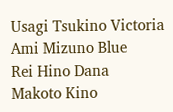Usagi Tsukino Victoria
Ami Mizuno Blue
Rei Hino Dana
Makoto Kino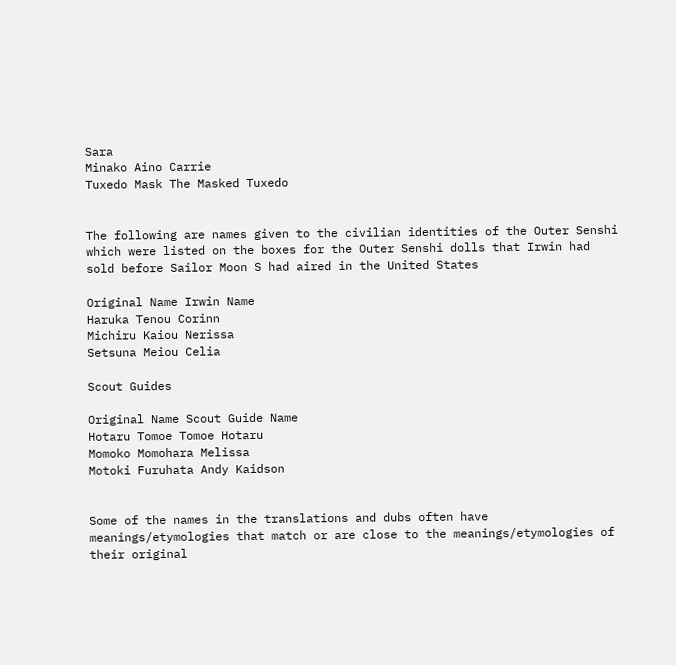Sara
Minako Aino Carrie
Tuxedo Mask The Masked Tuxedo


The following are names given to the civilian identities of the Outer Senshi which were listed on the boxes for the Outer Senshi dolls that Irwin had sold before Sailor Moon S had aired in the United States

Original Name Irwin Name
Haruka Tenou Corinn
Michiru Kaiou Nerissa
Setsuna Meiou Celia

Scout Guides

Original Name Scout Guide Name
Hotaru Tomoe Tomoe Hotaru
Momoko Momohara Melissa
Motoki Furuhata Andy Kaidson


Some of the names in the translations and dubs often have meanings/etymologies that match or are close to the meanings/etymologies of their original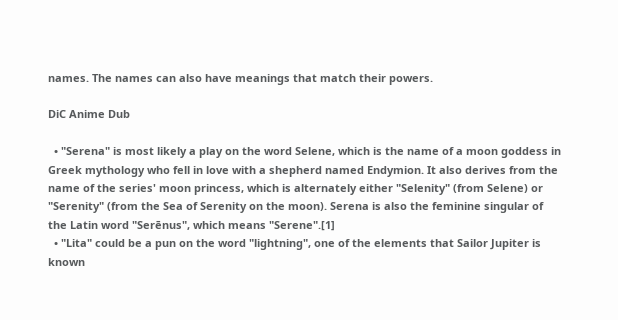names. The names can also have meanings that match their powers.

DiC Anime Dub

  • "Serena" is most likely a play on the word Selene, which is the name of a moon goddess in Greek mythology who fell in love with a shepherd named Endymion. It also derives from the name of the series' moon princess, which is alternately either "Selenity" (from Selene) or "Serenity" (from the Sea of Serenity on the moon). Serena is also the feminine singular of the Latin word "Serēnus", which means "Serene".[1]
  • "Lita" could be a pun on the word "lightning", one of the elements that Sailor Jupiter is known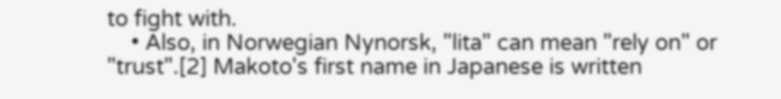to fight with.
    • Also, in Norwegian Nynorsk, "lita" can mean "rely on" or "trust".[2] Makoto's first name in Japanese is written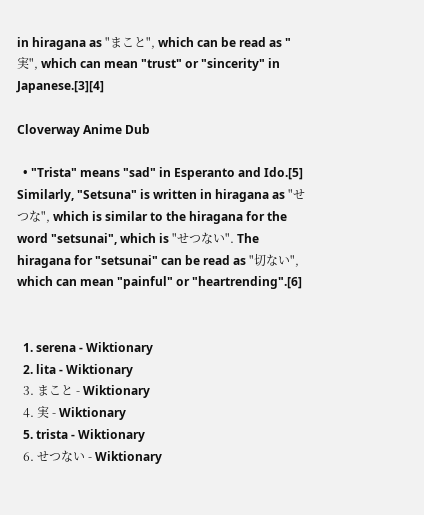in hiragana as "まこと", which can be read as "実", which can mean "trust" or "sincerity" in Japanese.[3][4]

Cloverway Anime Dub

  • "Trista" means "sad" in Esperanto and Ido.[5] Similarly, "Setsuna" is written in hiragana as "せつな", which is similar to the hiragana for the word "setsunai", which is "せつない". The hiragana for "setsunai" can be read as "切ない", which can mean "painful" or "heartrending".[6]


  1. serena - Wiktionary
  2. lita - Wiktionary
  3. まこと - Wiktionary
  4. 実 - Wiktionary
  5. trista - Wiktionary
  6. せつない - Wiktionary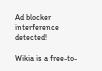Ad blocker interference detected!

Wikia is a free-to-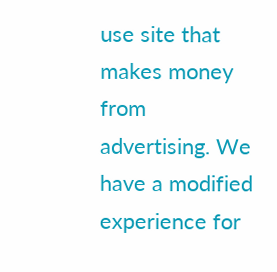use site that makes money from advertising. We have a modified experience for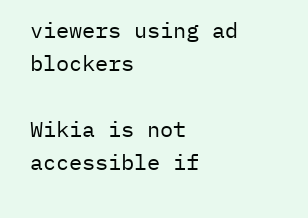viewers using ad blockers

Wikia is not accessible if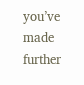you’ve made further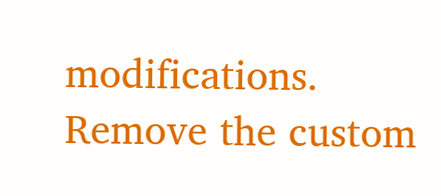modifications. Remove the custom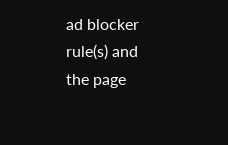ad blocker rule(s) and the page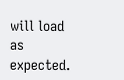will load as expected.